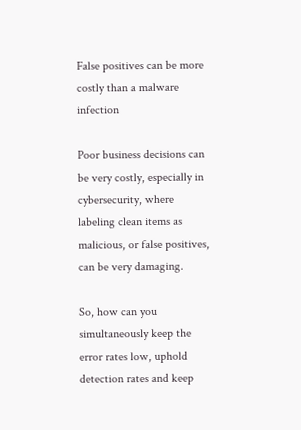False positives can be more costly than a malware infection

Poor business decisions can be very costly, especially in cybersecurity, where labeling clean items as malicious, or false positives, can be very damaging.

So, how can you simultaneously keep the error rates low, uphold detection rates and keep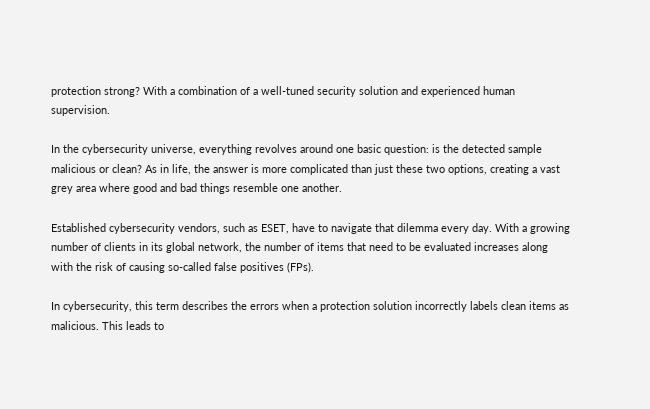protection strong? With a combination of a well-tuned security solution and experienced human supervision.

In the cybersecurity universe, everything revolves around one basic question: is the detected sample malicious or clean? As in life, the answer is more complicated than just these two options, creating a vast grey area where good and bad things resemble one another.

Established cybersecurity vendors, such as ESET, have to navigate that dilemma every day. With a growing number of clients in its global network, the number of items that need to be evaluated increases along with the risk of causing so-called false positives (FPs).

In cybersecurity, this term describes the errors when a protection solution incorrectly labels clean items as malicious. This leads to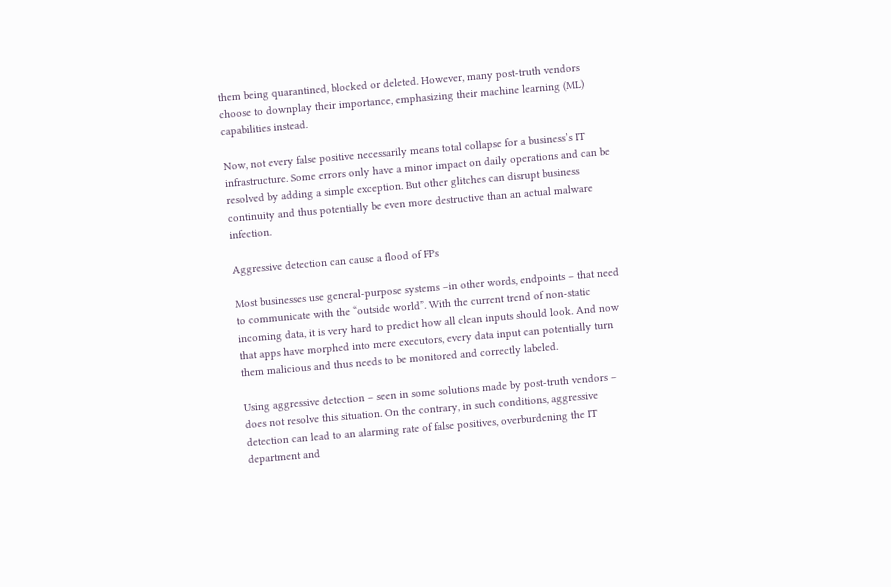them being quarantined, blocked or deleted. However, many post-truth vendors choose to downplay their importance, emphasizing their machine learning (ML) capabilities instead.

Now, not every false positive necessarily means total collapse for a business’s IT infrastructure. Some errors only have a minor impact on daily operations and can be resolved by adding a simple exception. But other glitches can disrupt business continuity and thus potentially be even more destructive than an actual malware infection.

Aggressive detection can cause a flood of FPs

Most businesses use general-purpose systems –in other words, endpoints – that need to communicate with the “outside world”. With the current trend of non-static incoming data, it is very hard to predict how all clean inputs should look. And now that apps have morphed into mere executors, every data input can potentially turn them malicious and thus needs to be monitored and correctly labeled.

Using aggressive detection – seen in some solutions made by post-truth vendors – does not resolve this situation. On the contrary, in such conditions, aggressive detection can lead to an alarming rate of false positives, overburdening the IT department and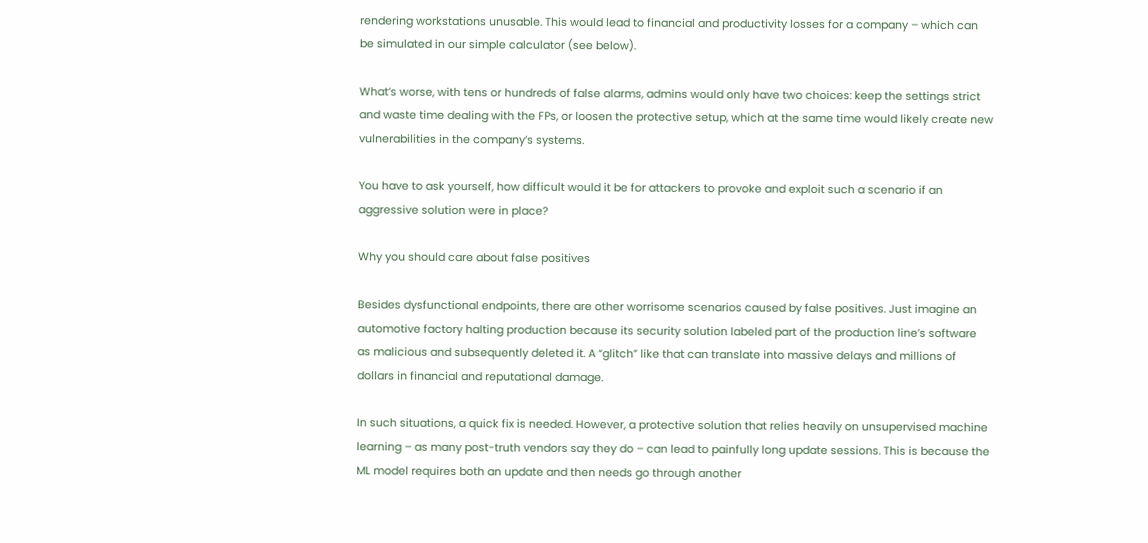rendering workstations unusable. This would lead to financial and productivity losses for a company – which can be simulated in our simple calculator (see below).

What’s worse, with tens or hundreds of false alarms, admins would only have two choices: keep the settings strict and waste time dealing with the FPs, or loosen the protective setup, which at the same time would likely create new vulnerabilities in the company’s systems.

You have to ask yourself, how difficult would it be for attackers to provoke and exploit such a scenario if an aggressive solution were in place?

Why you should care about false positives

Besides dysfunctional endpoints, there are other worrisome scenarios caused by false positives. Just imagine an automotive factory halting production because its security solution labeled part of the production line’s software as malicious and subsequently deleted it. A “glitch” like that can translate into massive delays and millions of dollars in financial and reputational damage.

In such situations, a quick fix is needed. However, a protective solution that relies heavily on unsupervised machine learning – as many post-truth vendors say they do – can lead to painfully long update sessions. This is because the ML model requires both an update and then needs go through another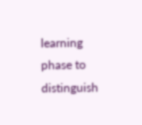learning phase to distinguish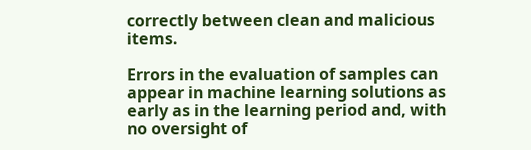correctly between clean and malicious items.

Errors in the evaluation of samples can appear in machine learning solutions as early as in the learning period and, with no oversight of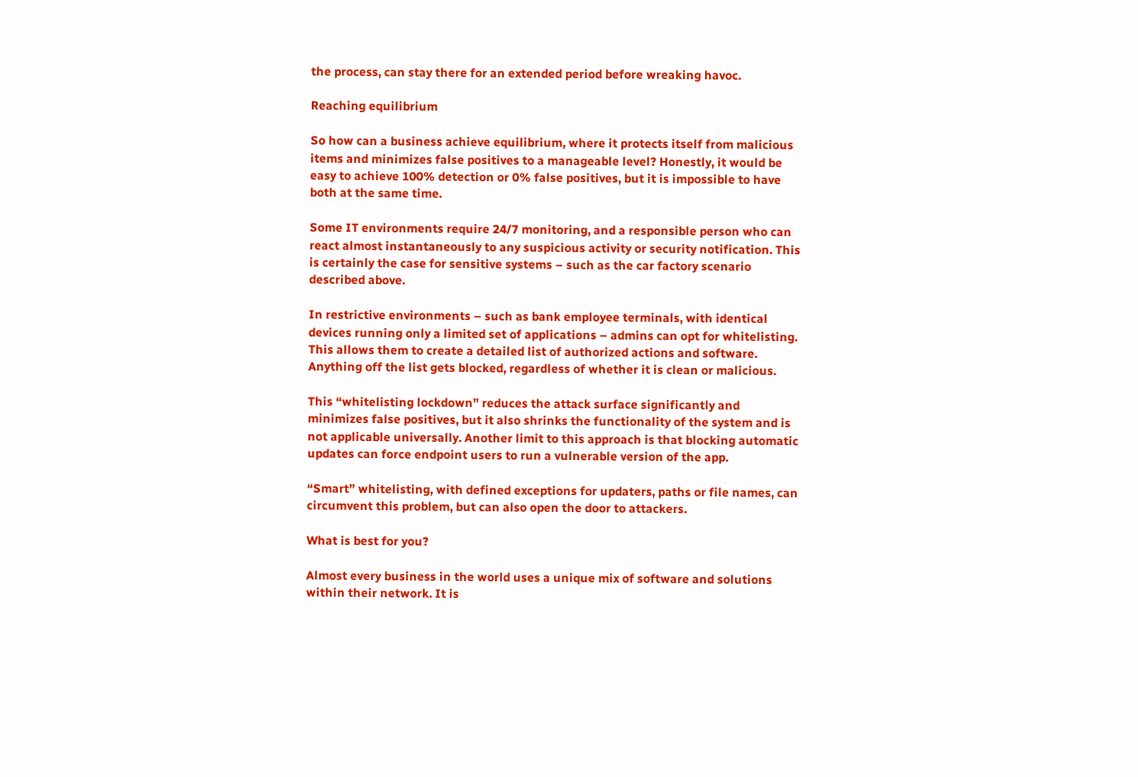the process, can stay there for an extended period before wreaking havoc.

Reaching equilibrium

So how can a business achieve equilibrium, where it protects itself from malicious items and minimizes false positives to a manageable level? Honestly, it would be easy to achieve 100% detection or 0% false positives, but it is impossible to have both at the same time.

Some IT environments require 24/7 monitoring, and a responsible person who can react almost instantaneously to any suspicious activity or security notification. This is certainly the case for sensitive systems – such as the car factory scenario described above.

In restrictive environments – such as bank employee terminals, with identical devices running only a limited set of applications – admins can opt for whitelisting. This allows them to create a detailed list of authorized actions and software. Anything off the list gets blocked, regardless of whether it is clean or malicious.

This “whitelisting lockdown” reduces the attack surface significantly and minimizes false positives, but it also shrinks the functionality of the system and is not applicable universally. Another limit to this approach is that blocking automatic updates can force endpoint users to run a vulnerable version of the app.

“Smart” whitelisting, with defined exceptions for updaters, paths or file names, can circumvent this problem, but can also open the door to attackers.

What is best for you?

Almost every business in the world uses a unique mix of software and solutions within their network. It is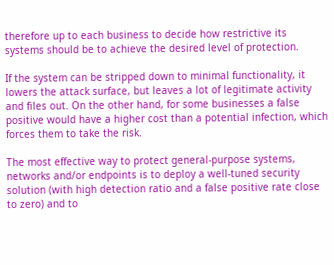therefore up to each business to decide how restrictive its systems should be to achieve the desired level of protection.

If the system can be stripped down to minimal functionality, it lowers the attack surface, but leaves a lot of legitimate activity and files out. On the other hand, for some businesses a false positive would have a higher cost than a potential infection, which forces them to take the risk.

The most effective way to protect general-purpose systems, networks and/or endpoints is to deploy a well-tuned security solution (with high detection ratio and a false positive rate close to zero) and to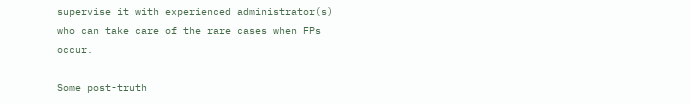supervise it with experienced administrator(s) who can take care of the rare cases when FPs occur.

Some post-truth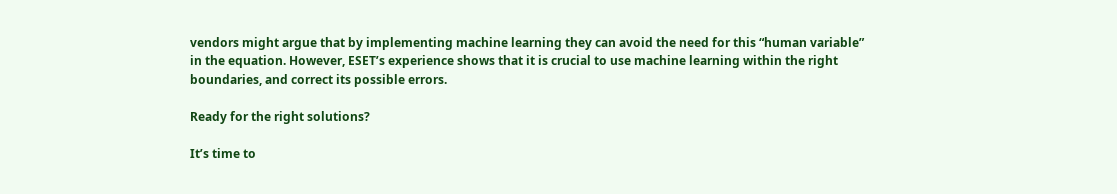vendors might argue that by implementing machine learning they can avoid the need for this “human variable” in the equation. However, ESET’s experience shows that it is crucial to use machine learning within the right boundaries, and correct its possible errors.

Ready for the right solutions?

It’s time to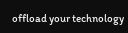offload your technology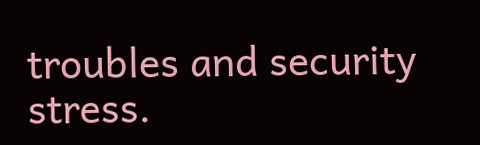troubles and security stress.